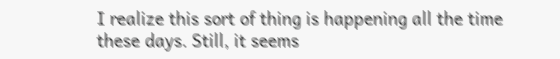I realize this sort of thing is happening all the time these days. Still, it seems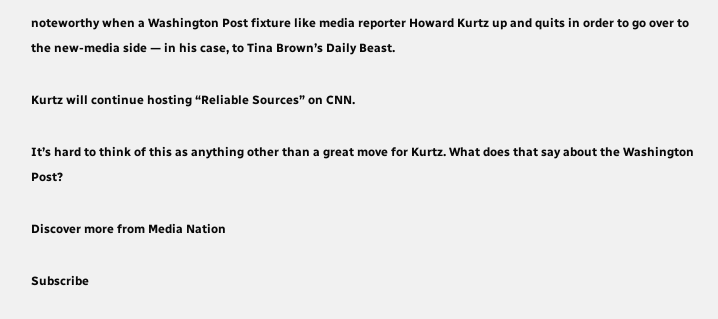noteworthy when a Washington Post fixture like media reporter Howard Kurtz up and quits in order to go over to the new-media side — in his case, to Tina Brown’s Daily Beast.

Kurtz will continue hosting “Reliable Sources” on CNN.

It’s hard to think of this as anything other than a great move for Kurtz. What does that say about the Washington Post?

Discover more from Media Nation

Subscribe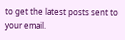to get the latest posts sent to your email.